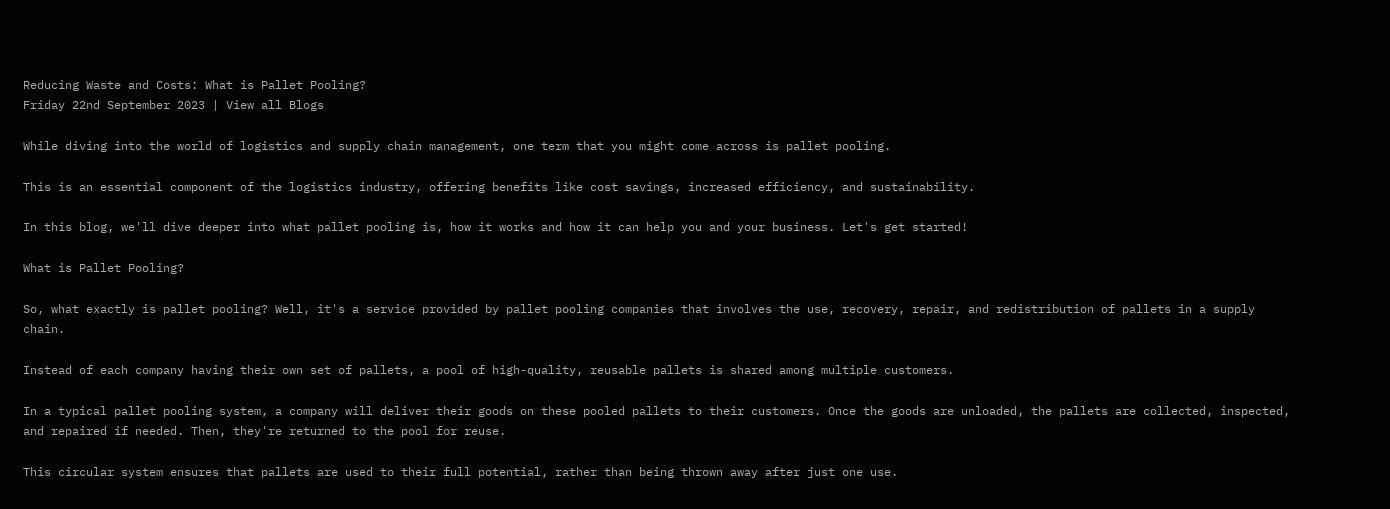Reducing Waste and Costs: What is Pallet Pooling?
Friday 22nd September 2023 | View all Blogs

While diving into the world of logistics and supply chain management, one term that you might come across is pallet pooling.

This is an essential component of the logistics industry, offering benefits like cost savings, increased efficiency, and sustainability.

In this blog, we'll dive deeper into what pallet pooling is, how it works and how it can help you and your business. Let's get started!

What is Pallet Pooling?

So, what exactly is pallet pooling? Well, it's a service provided by pallet pooling companies that involves the use, recovery, repair, and redistribution of pallets in a supply chain.

Instead of each company having their own set of pallets, a pool of high-quality, reusable pallets is shared among multiple customers.

In a typical pallet pooling system, a company will deliver their goods on these pooled pallets to their customers. Once the goods are unloaded, the pallets are collected, inspected, and repaired if needed. Then, they're returned to the pool for reuse.

This circular system ensures that pallets are used to their full potential, rather than being thrown away after just one use.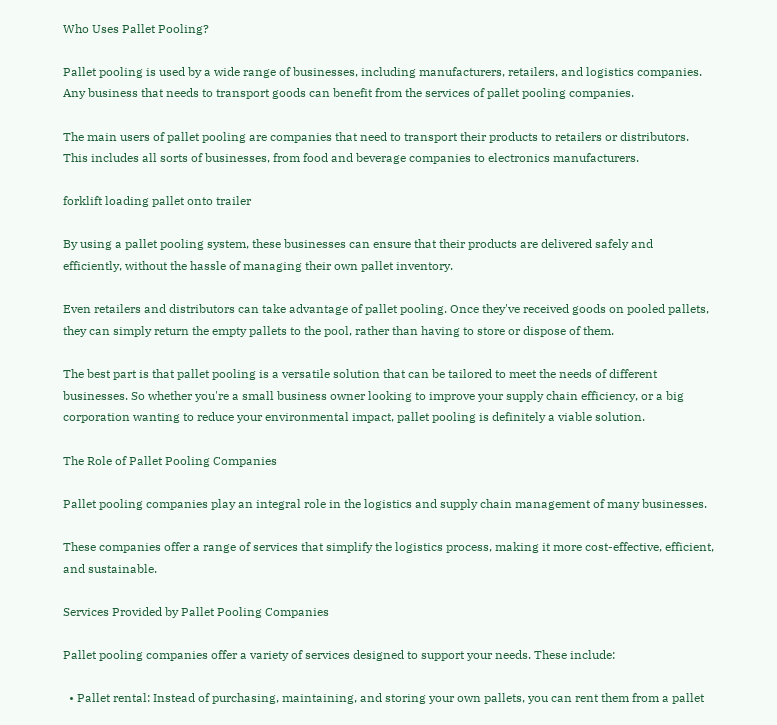Who Uses Pallet Pooling?

Pallet pooling is used by a wide range of businesses, including manufacturers, retailers, and logistics companies. Any business that needs to transport goods can benefit from the services of pallet pooling companies.

The main users of pallet pooling are companies that need to transport their products to retailers or distributors. This includes all sorts of businesses, from food and beverage companies to electronics manufacturers.

forklift loading pallet onto trailer

By using a pallet pooling system, these businesses can ensure that their products are delivered safely and efficiently, without the hassle of managing their own pallet inventory.

Even retailers and distributors can take advantage of pallet pooling. Once they've received goods on pooled pallets, they can simply return the empty pallets to the pool, rather than having to store or dispose of them.

The best part is that pallet pooling is a versatile solution that can be tailored to meet the needs of different businesses. So whether you're a small business owner looking to improve your supply chain efficiency, or a big corporation wanting to reduce your environmental impact, pallet pooling is definitely a viable solution.

The Role of Pallet Pooling Companies

Pallet pooling companies play an integral role in the logistics and supply chain management of many businesses.

These companies offer a range of services that simplify the logistics process, making it more cost-effective, efficient, and sustainable.

Services Provided by Pallet Pooling Companies

Pallet pooling companies offer a variety of services designed to support your needs. These include:

  • Pallet rental: Instead of purchasing, maintaining, and storing your own pallets, you can rent them from a pallet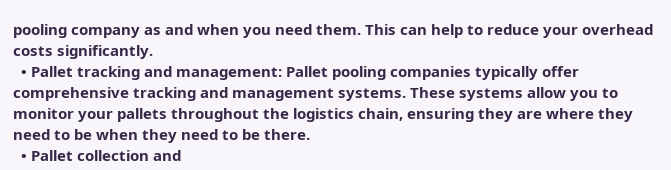pooling company as and when you need them. This can help to reduce your overhead costs significantly.
  • Pallet tracking and management: Pallet pooling companies typically offer comprehensive tracking and management systems. These systems allow you to monitor your pallets throughout the logistics chain, ensuring they are where they need to be when they need to be there.
  • Pallet collection and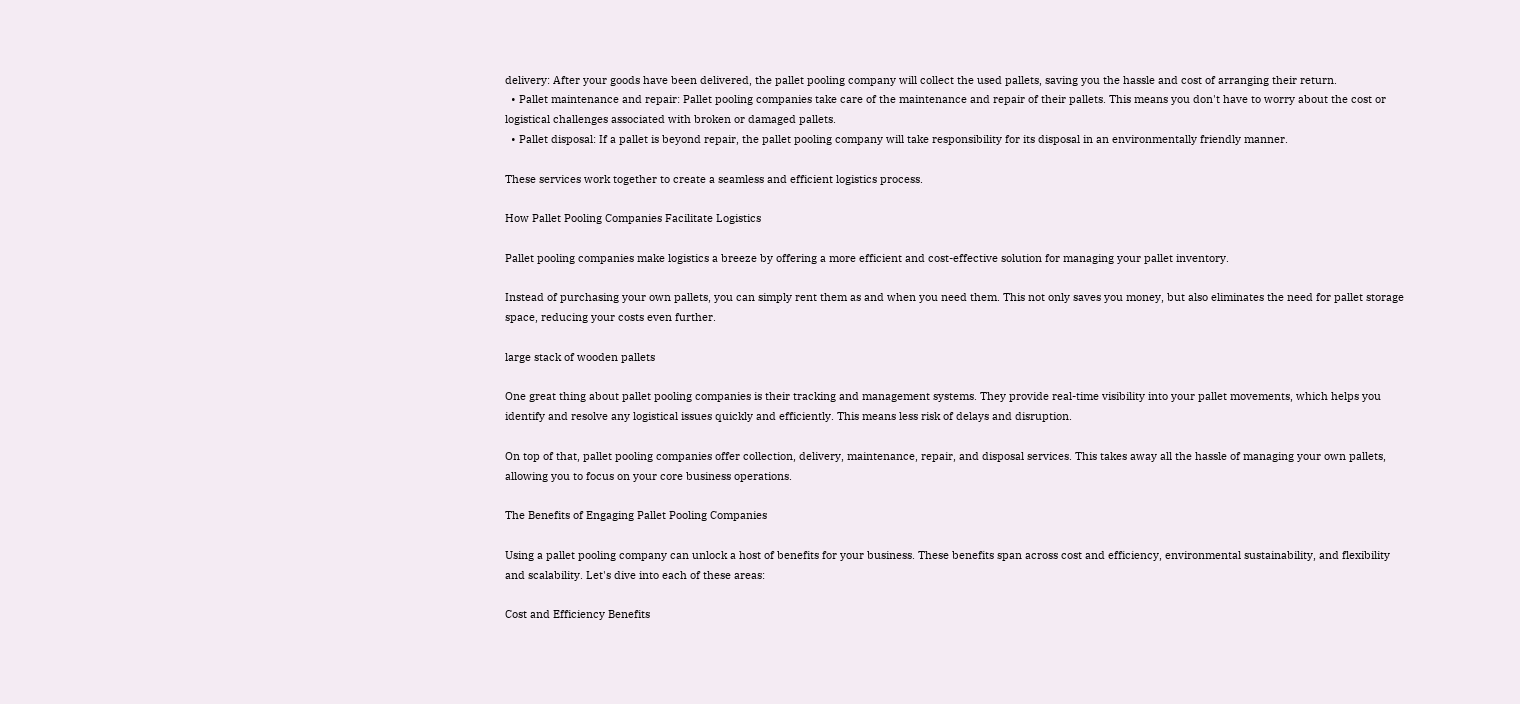delivery: After your goods have been delivered, the pallet pooling company will collect the used pallets, saving you the hassle and cost of arranging their return.
  • Pallet maintenance and repair: Pallet pooling companies take care of the maintenance and repair of their pallets. This means you don't have to worry about the cost or logistical challenges associated with broken or damaged pallets.
  • Pallet disposal: If a pallet is beyond repair, the pallet pooling company will take responsibility for its disposal in an environmentally friendly manner.

These services work together to create a seamless and efficient logistics process.

How Pallet Pooling Companies Facilitate Logistics

Pallet pooling companies make logistics a breeze by offering a more efficient and cost-effective solution for managing your pallet inventory.

Instead of purchasing your own pallets, you can simply rent them as and when you need them. This not only saves you money, but also eliminates the need for pallet storage space, reducing your costs even further.

large stack of wooden pallets

One great thing about pallet pooling companies is their tracking and management systems. They provide real-time visibility into your pallet movements, which helps you identify and resolve any logistical issues quickly and efficiently. This means less risk of delays and disruption.

On top of that, pallet pooling companies offer collection, delivery, maintenance, repair, and disposal services. This takes away all the hassle of managing your own pallets, allowing you to focus on your core business operations.

The Benefits of Engaging Pallet Pooling Companies

Using a pallet pooling company can unlock a host of benefits for your business. These benefits span across cost and efficiency, environmental sustainability, and flexibility and scalability. Let's dive into each of these areas:

Cost and Efficiency Benefits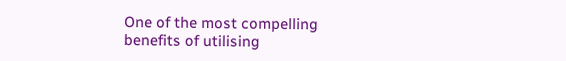One of the most compelling benefits of utilising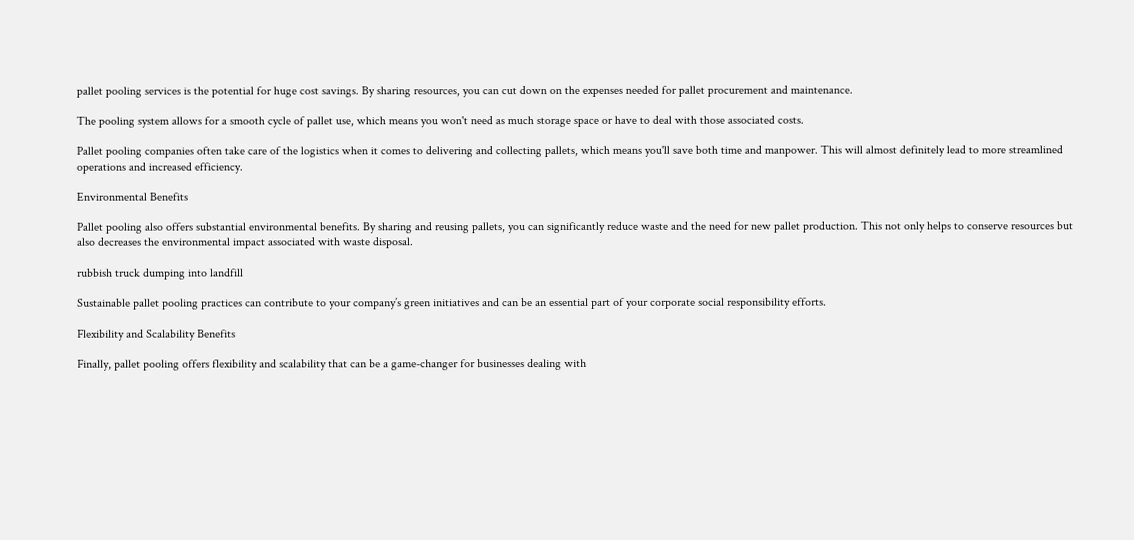pallet pooling services is the potential for huge cost savings. By sharing resources, you can cut down on the expenses needed for pallet procurement and maintenance.

The pooling system allows for a smooth cycle of pallet use, which means you won't need as much storage space or have to deal with those associated costs.

Pallet pooling companies often take care of the logistics when it comes to delivering and collecting pallets, which means you'll save both time and manpower. This will almost definitely lead to more streamlined operations and increased efficiency.

Environmental Benefits

Pallet pooling also offers substantial environmental benefits. By sharing and reusing pallets, you can significantly reduce waste and the need for new pallet production. This not only helps to conserve resources but also decreases the environmental impact associated with waste disposal.

rubbish truck dumping into landfill

Sustainable pallet pooling practices can contribute to your company’s green initiatives and can be an essential part of your corporate social responsibility efforts.

Flexibility and Scalability Benefits

Finally, pallet pooling offers flexibility and scalability that can be a game-changer for businesses dealing with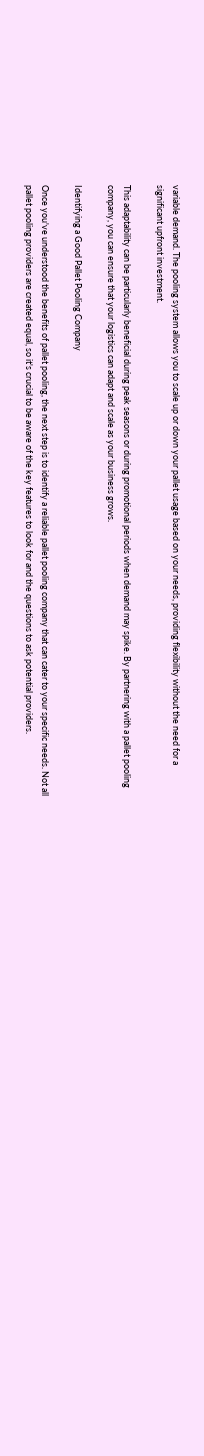variable demand. The pooling system allows you to scale up or down your pallet usage based on your needs, providing flexibility without the need for a significant upfront investment.

This adaptability can be particularly beneficial during peak seasons or during promotional periods when demand may spike. By partnering with a pallet pooling company, you can ensure that your logistics can adapt and scale as your business grows.

Identifying a Good Pallet Pooling Company

Once you've understood the benefits of pallet pooling, the next step is to identify a reliable pallet pooling company that can cater to your specific needs. Not all pallet pooling providers are created equal, so it's crucial to be aware of the key features to look for and the questions to ask potential providers.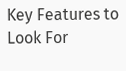Key Features to Look For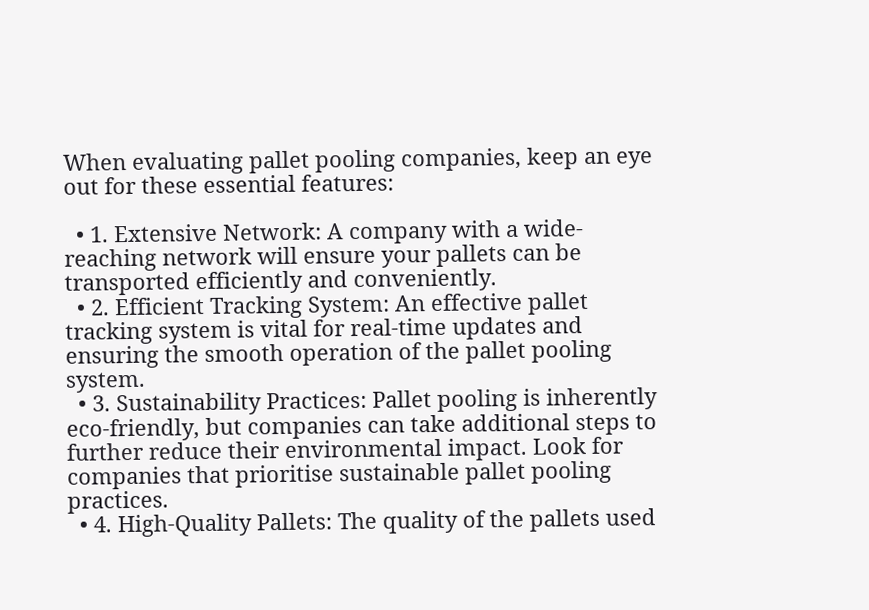When evaluating pallet pooling companies, keep an eye out for these essential features:

  • 1. Extensive Network: A company with a wide-reaching network will ensure your pallets can be transported efficiently and conveniently.
  • 2. Efficient Tracking System: An effective pallet tracking system is vital for real-time updates and ensuring the smooth operation of the pallet pooling system.
  • 3. Sustainability Practices: Pallet pooling is inherently eco-friendly, but companies can take additional steps to further reduce their environmental impact. Look for companies that prioritise sustainable pallet pooling practices.
  • 4. High-Quality Pallets: The quality of the pallets used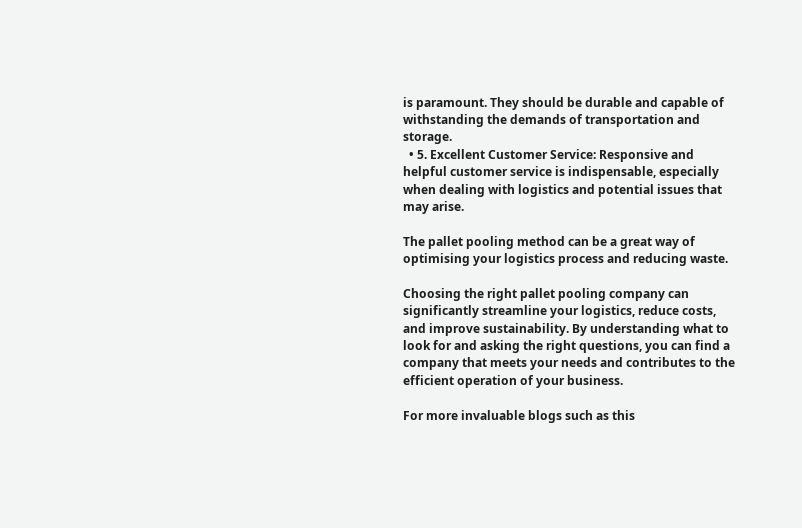is paramount. They should be durable and capable of withstanding the demands of transportation and storage.
  • 5. Excellent Customer Service: Responsive and helpful customer service is indispensable, especially when dealing with logistics and potential issues that may arise.

The pallet pooling method can be a great way of optimising your logistics process and reducing waste.

Choosing the right pallet pooling company can significantly streamline your logistics, reduce costs, and improve sustainability. By understanding what to look for and asking the right questions, you can find a company that meets your needs and contributes to the efficient operation of your business.

For more invaluable blogs such as this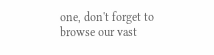one, don't forget to browse our vast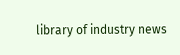library of industry news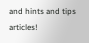and hints and tips articles!